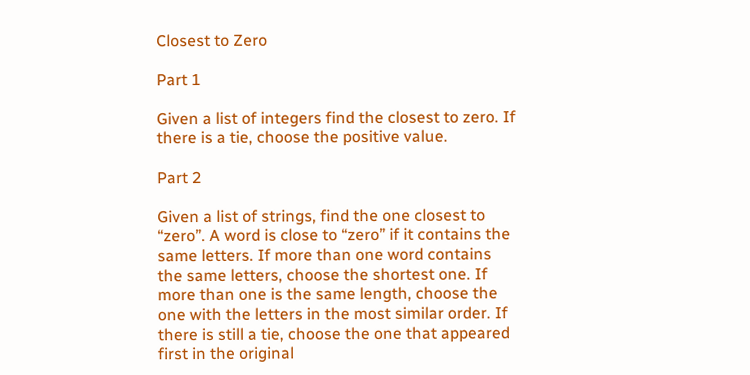Closest to Zero

Part 1

Given a list of integers find the closest to zero. If there is a tie, choose the positive value.

Part 2

Given a list of strings, find the one closest to “zero”. A word is close to “zero” if it contains the same letters. If more than one word contains the same letters, choose the shortest one. If more than one is the same length, choose the one with the letters in the most similar order. If there is still a tie, choose the one that appeared first in the original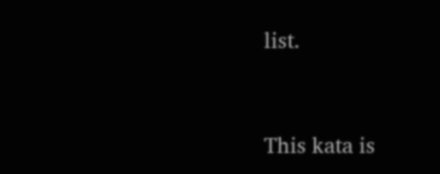list.


This kata is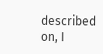described on, I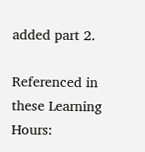added part 2.

Referenced in these Learning Hours: